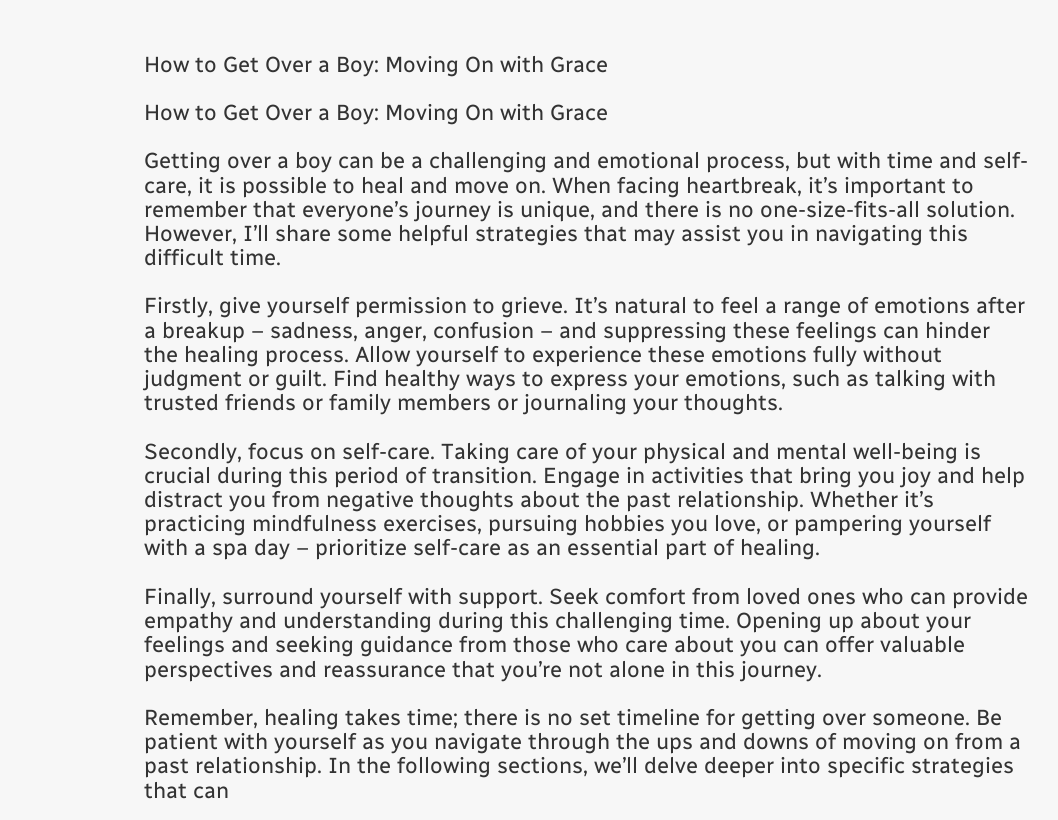How to Get Over a Boy: Moving On with Grace

How to Get Over a Boy: Moving On with Grace

Getting over a boy can be a challenging and emotional process, but with time and self-care, it is possible to heal and move on. When facing heartbreak, it’s important to remember that everyone’s journey is unique, and there is no one-size-fits-all solution. However, I’ll share some helpful strategies that may assist you in navigating this difficult time.

Firstly, give yourself permission to grieve. It’s natural to feel a range of emotions after a breakup – sadness, anger, confusion – and suppressing these feelings can hinder the healing process. Allow yourself to experience these emotions fully without judgment or guilt. Find healthy ways to express your emotions, such as talking with trusted friends or family members or journaling your thoughts.

Secondly, focus on self-care. Taking care of your physical and mental well-being is crucial during this period of transition. Engage in activities that bring you joy and help distract you from negative thoughts about the past relationship. Whether it’s practicing mindfulness exercises, pursuing hobbies you love, or pampering yourself with a spa day – prioritize self-care as an essential part of healing.

Finally, surround yourself with support. Seek comfort from loved ones who can provide empathy and understanding during this challenging time. Opening up about your feelings and seeking guidance from those who care about you can offer valuable perspectives and reassurance that you’re not alone in this journey.

Remember, healing takes time; there is no set timeline for getting over someone. Be patient with yourself as you navigate through the ups and downs of moving on from a past relationship. In the following sections, we’ll delve deeper into specific strategies that can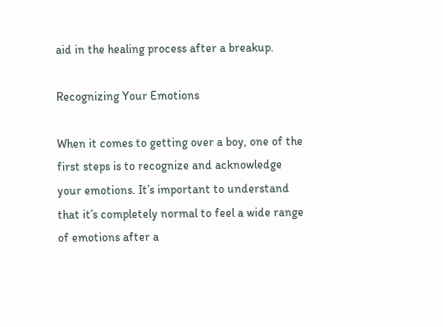aid in the healing process after a breakup.

Recognizing Your Emotions

When it comes to getting over a boy, one of the first steps is to recognize and acknowledge your emotions. It’s important to understand that it’s completely normal to feel a wide range of emotions after a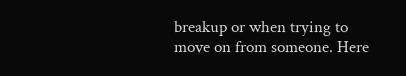breakup or when trying to move on from someone. Here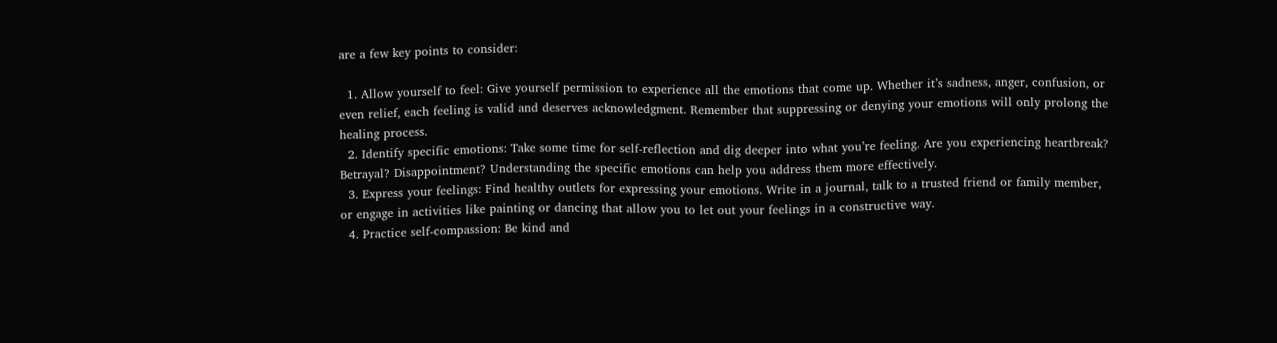are a few key points to consider:

  1. Allow yourself to feel: Give yourself permission to experience all the emotions that come up. Whether it’s sadness, anger, confusion, or even relief, each feeling is valid and deserves acknowledgment. Remember that suppressing or denying your emotions will only prolong the healing process.
  2. Identify specific emotions: Take some time for self-reflection and dig deeper into what you’re feeling. Are you experiencing heartbreak? Betrayal? Disappointment? Understanding the specific emotions can help you address them more effectively.
  3. Express your feelings: Find healthy outlets for expressing your emotions. Write in a journal, talk to a trusted friend or family member, or engage in activities like painting or dancing that allow you to let out your feelings in a constructive way.
  4. Practice self-compassion: Be kind and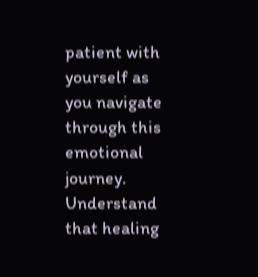patient with yourself as you navigate through this emotional journey. Understand that healing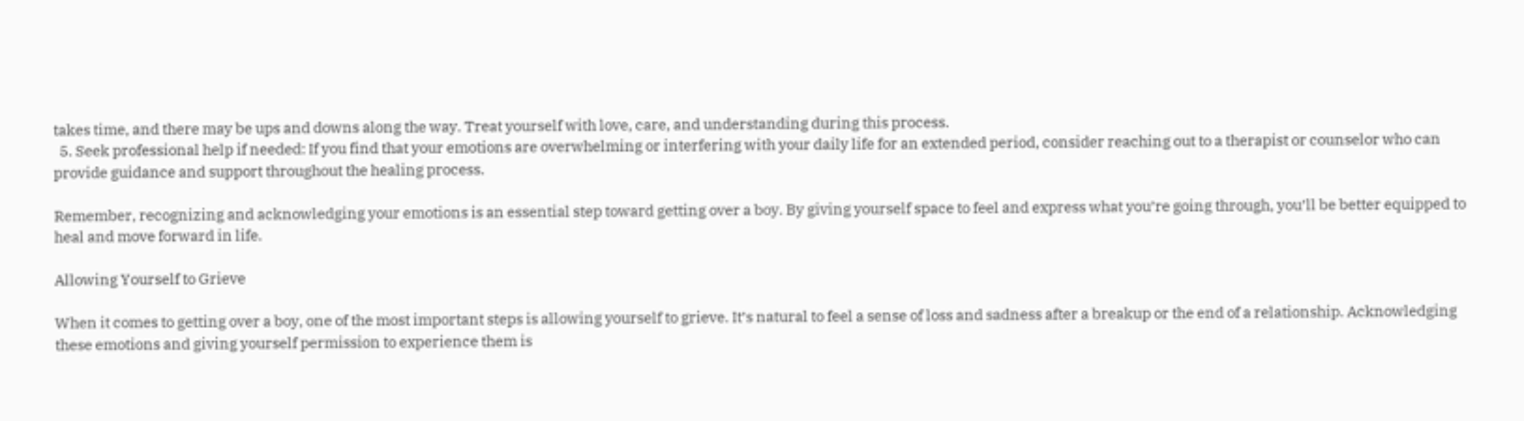takes time, and there may be ups and downs along the way. Treat yourself with love, care, and understanding during this process.
  5. Seek professional help if needed: If you find that your emotions are overwhelming or interfering with your daily life for an extended period, consider reaching out to a therapist or counselor who can provide guidance and support throughout the healing process.

Remember, recognizing and acknowledging your emotions is an essential step toward getting over a boy. By giving yourself space to feel and express what you’re going through, you’ll be better equipped to heal and move forward in life.

Allowing Yourself to Grieve

When it comes to getting over a boy, one of the most important steps is allowing yourself to grieve. It’s natural to feel a sense of loss and sadness after a breakup or the end of a relationship. Acknowledging these emotions and giving yourself permission to experience them is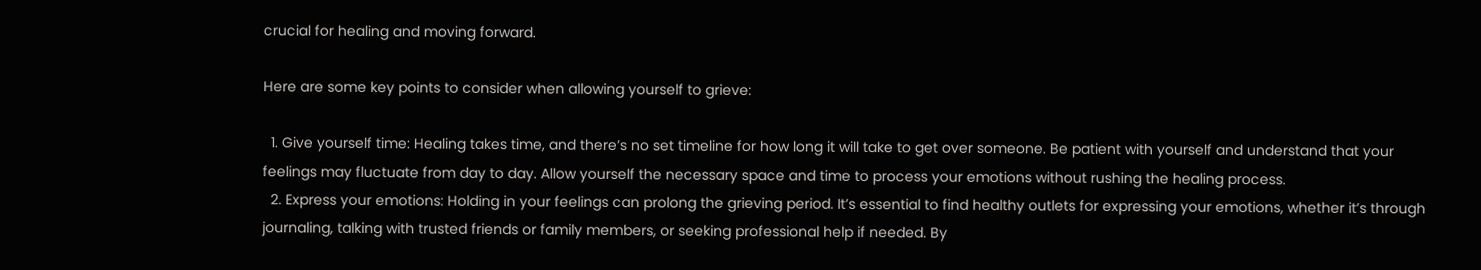crucial for healing and moving forward.

Here are some key points to consider when allowing yourself to grieve:

  1. Give yourself time: Healing takes time, and there’s no set timeline for how long it will take to get over someone. Be patient with yourself and understand that your feelings may fluctuate from day to day. Allow yourself the necessary space and time to process your emotions without rushing the healing process.
  2. Express your emotions: Holding in your feelings can prolong the grieving period. It’s essential to find healthy outlets for expressing your emotions, whether it’s through journaling, talking with trusted friends or family members, or seeking professional help if needed. By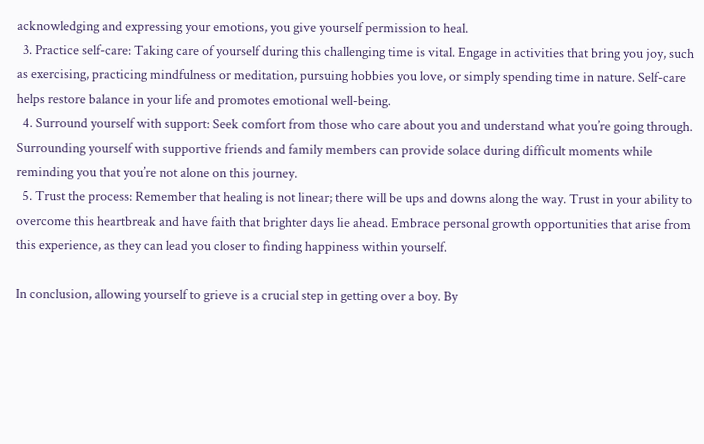acknowledging and expressing your emotions, you give yourself permission to heal.
  3. Practice self-care: Taking care of yourself during this challenging time is vital. Engage in activities that bring you joy, such as exercising, practicing mindfulness or meditation, pursuing hobbies you love, or simply spending time in nature. Self-care helps restore balance in your life and promotes emotional well-being.
  4. Surround yourself with support: Seek comfort from those who care about you and understand what you’re going through. Surrounding yourself with supportive friends and family members can provide solace during difficult moments while reminding you that you’re not alone on this journey.
  5. Trust the process: Remember that healing is not linear; there will be ups and downs along the way. Trust in your ability to overcome this heartbreak and have faith that brighter days lie ahead. Embrace personal growth opportunities that arise from this experience, as they can lead you closer to finding happiness within yourself.

In conclusion, allowing yourself to grieve is a crucial step in getting over a boy. By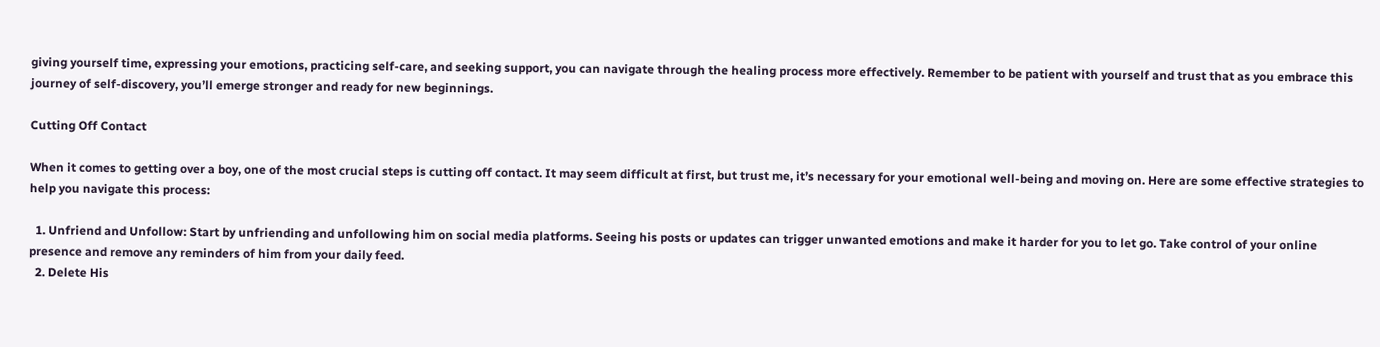giving yourself time, expressing your emotions, practicing self-care, and seeking support, you can navigate through the healing process more effectively. Remember to be patient with yourself and trust that as you embrace this journey of self-discovery, you’ll emerge stronger and ready for new beginnings.

Cutting Off Contact

When it comes to getting over a boy, one of the most crucial steps is cutting off contact. It may seem difficult at first, but trust me, it’s necessary for your emotional well-being and moving on. Here are some effective strategies to help you navigate this process:

  1. Unfriend and Unfollow: Start by unfriending and unfollowing him on social media platforms. Seeing his posts or updates can trigger unwanted emotions and make it harder for you to let go. Take control of your online presence and remove any reminders of him from your daily feed.
  2. Delete His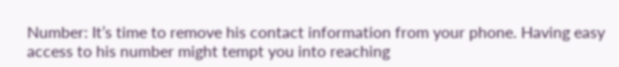Number: It’s time to remove his contact information from your phone. Having easy access to his number might tempt you into reaching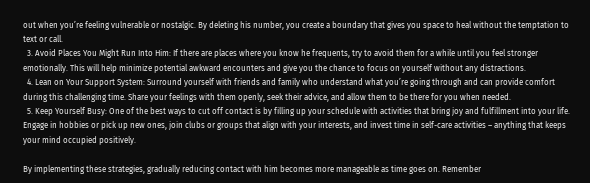out when you’re feeling vulnerable or nostalgic. By deleting his number, you create a boundary that gives you space to heal without the temptation to text or call.
  3. Avoid Places You Might Run Into Him: If there are places where you know he frequents, try to avoid them for a while until you feel stronger emotionally. This will help minimize potential awkward encounters and give you the chance to focus on yourself without any distractions.
  4. Lean on Your Support System: Surround yourself with friends and family who understand what you’re going through and can provide comfort during this challenging time. Share your feelings with them openly, seek their advice, and allow them to be there for you when needed.
  5. Keep Yourself Busy: One of the best ways to cut off contact is by filling up your schedule with activities that bring joy and fulfillment into your life. Engage in hobbies or pick up new ones, join clubs or groups that align with your interests, and invest time in self-care activities – anything that keeps your mind occupied positively.

By implementing these strategies, gradually reducing contact with him becomes more manageable as time goes on. Remember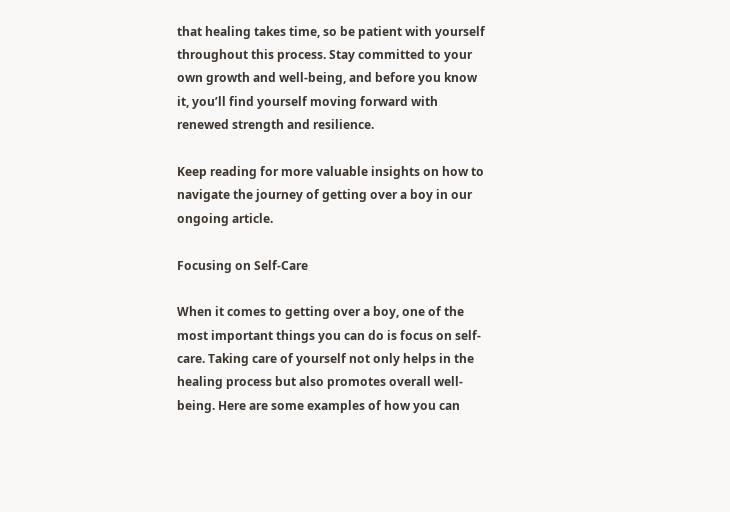that healing takes time, so be patient with yourself throughout this process. Stay committed to your own growth and well-being, and before you know it, you’ll find yourself moving forward with renewed strength and resilience.

Keep reading for more valuable insights on how to navigate the journey of getting over a boy in our ongoing article.

Focusing on Self-Care

When it comes to getting over a boy, one of the most important things you can do is focus on self-care. Taking care of yourself not only helps in the healing process but also promotes overall well-being. Here are some examples of how you can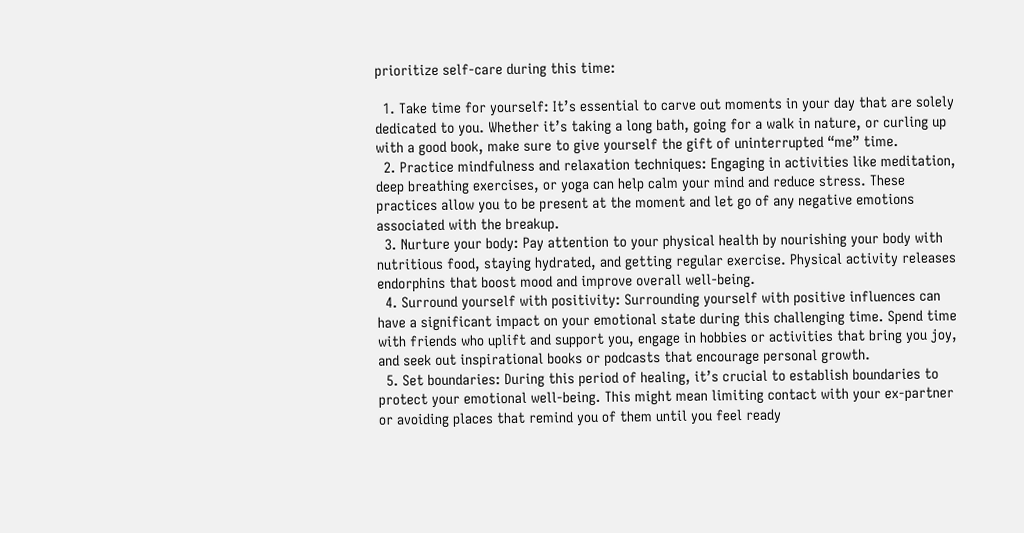prioritize self-care during this time:

  1. Take time for yourself: It’s essential to carve out moments in your day that are solely dedicated to you. Whether it’s taking a long bath, going for a walk in nature, or curling up with a good book, make sure to give yourself the gift of uninterrupted “me” time.
  2. Practice mindfulness and relaxation techniques: Engaging in activities like meditation, deep breathing exercises, or yoga can help calm your mind and reduce stress. These practices allow you to be present at the moment and let go of any negative emotions associated with the breakup.
  3. Nurture your body: Pay attention to your physical health by nourishing your body with nutritious food, staying hydrated, and getting regular exercise. Physical activity releases endorphins that boost mood and improve overall well-being.
  4. Surround yourself with positivity: Surrounding yourself with positive influences can have a significant impact on your emotional state during this challenging time. Spend time with friends who uplift and support you, engage in hobbies or activities that bring you joy, and seek out inspirational books or podcasts that encourage personal growth.
  5. Set boundaries: During this period of healing, it’s crucial to establish boundaries to protect your emotional well-being. This might mean limiting contact with your ex-partner or avoiding places that remind you of them until you feel ready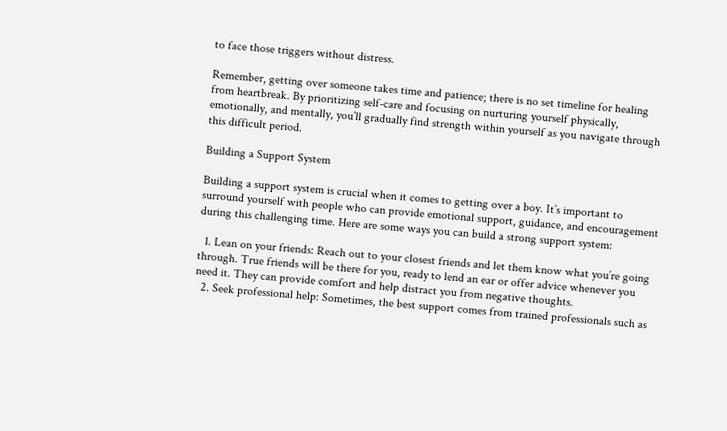to face those triggers without distress.

Remember, getting over someone takes time and patience; there is no set timeline for healing from heartbreak. By prioritizing self-care and focusing on nurturing yourself physically, emotionally, and mentally, you’ll gradually find strength within yourself as you navigate through this difficult period.

Building a Support System

Building a support system is crucial when it comes to getting over a boy. It’s important to surround yourself with people who can provide emotional support, guidance, and encouragement during this challenging time. Here are some ways you can build a strong support system:

  1. Lean on your friends: Reach out to your closest friends and let them know what you’re going through. True friends will be there for you, ready to lend an ear or offer advice whenever you need it. They can provide comfort and help distract you from negative thoughts.
  2. Seek professional help: Sometimes, the best support comes from trained professionals such as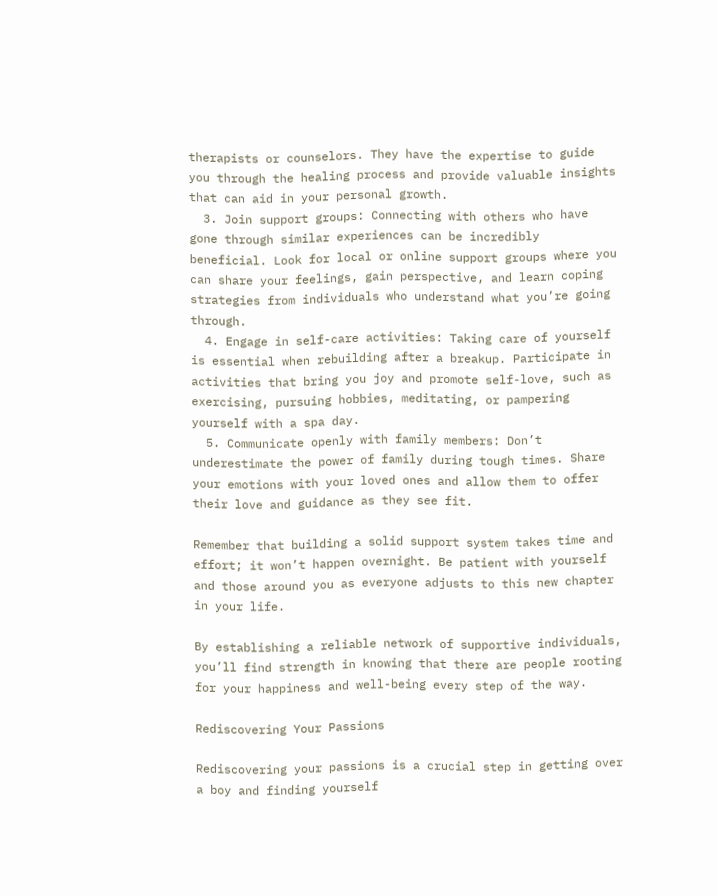therapists or counselors. They have the expertise to guide you through the healing process and provide valuable insights that can aid in your personal growth.
  3. Join support groups: Connecting with others who have gone through similar experiences can be incredibly beneficial. Look for local or online support groups where you can share your feelings, gain perspective, and learn coping strategies from individuals who understand what you’re going through.
  4. Engage in self-care activities: Taking care of yourself is essential when rebuilding after a breakup. Participate in activities that bring you joy and promote self-love, such as exercising, pursuing hobbies, meditating, or pampering yourself with a spa day.
  5. Communicate openly with family members: Don’t underestimate the power of family during tough times. Share your emotions with your loved ones and allow them to offer their love and guidance as they see fit.

Remember that building a solid support system takes time and effort; it won’t happen overnight. Be patient with yourself and those around you as everyone adjusts to this new chapter in your life.

By establishing a reliable network of supportive individuals, you’ll find strength in knowing that there are people rooting for your happiness and well-being every step of the way.

Rediscovering Your Passions

Rediscovering your passions is a crucial step in getting over a boy and finding yourself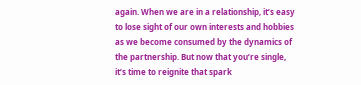again. When we are in a relationship, it’s easy to lose sight of our own interests and hobbies as we become consumed by the dynamics of the partnership. But now that you’re single, it’s time to reignite that spark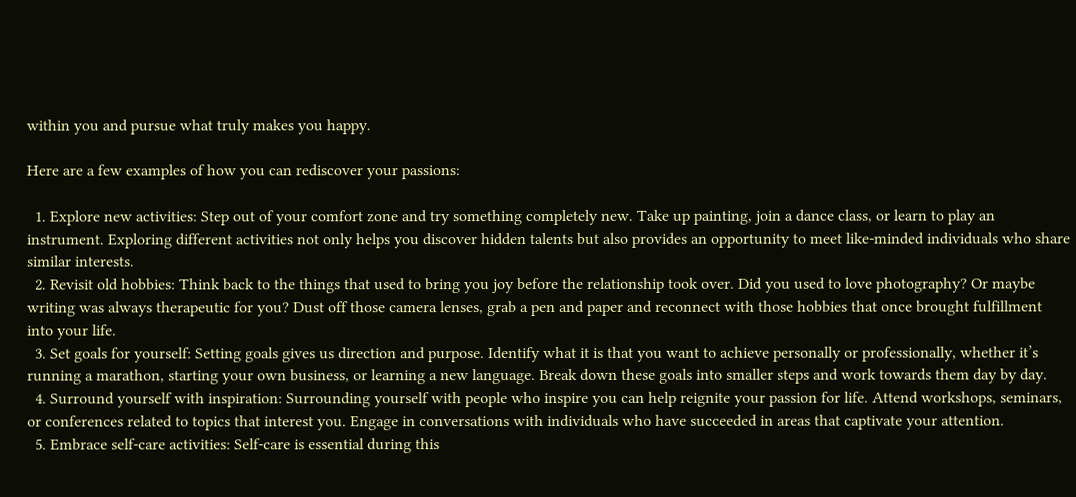within you and pursue what truly makes you happy.

Here are a few examples of how you can rediscover your passions:

  1. Explore new activities: Step out of your comfort zone and try something completely new. Take up painting, join a dance class, or learn to play an instrument. Exploring different activities not only helps you discover hidden talents but also provides an opportunity to meet like-minded individuals who share similar interests.
  2. Revisit old hobbies: Think back to the things that used to bring you joy before the relationship took over. Did you used to love photography? Or maybe writing was always therapeutic for you? Dust off those camera lenses, grab a pen and paper and reconnect with those hobbies that once brought fulfillment into your life.
  3. Set goals for yourself: Setting goals gives us direction and purpose. Identify what it is that you want to achieve personally or professionally, whether it’s running a marathon, starting your own business, or learning a new language. Break down these goals into smaller steps and work towards them day by day.
  4. Surround yourself with inspiration: Surrounding yourself with people who inspire you can help reignite your passion for life. Attend workshops, seminars, or conferences related to topics that interest you. Engage in conversations with individuals who have succeeded in areas that captivate your attention.
  5. Embrace self-care activities: Self-care is essential during this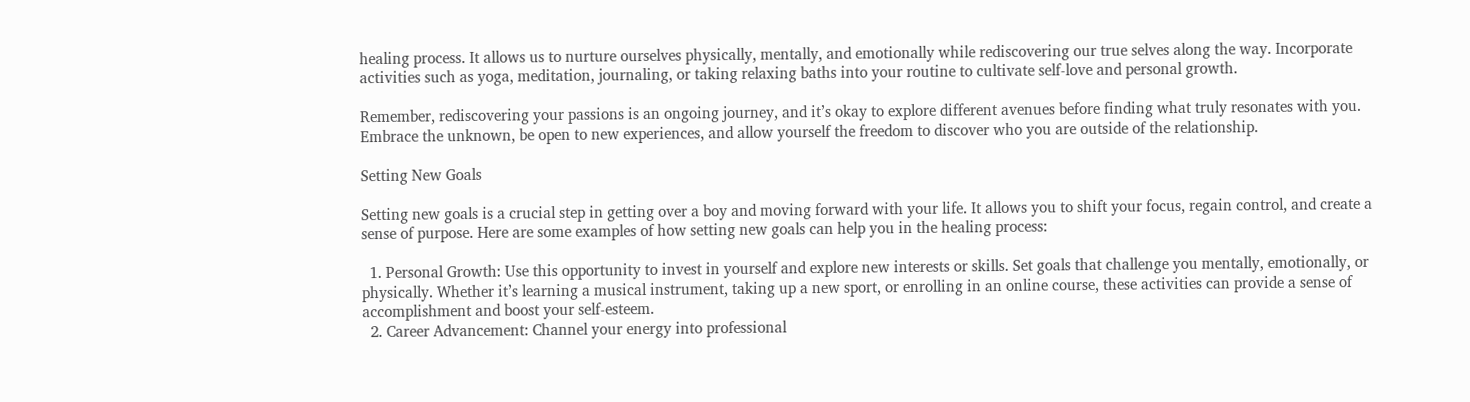healing process. It allows us to nurture ourselves physically, mentally, and emotionally while rediscovering our true selves along the way. Incorporate activities such as yoga, meditation, journaling, or taking relaxing baths into your routine to cultivate self-love and personal growth.

Remember, rediscovering your passions is an ongoing journey, and it’s okay to explore different avenues before finding what truly resonates with you. Embrace the unknown, be open to new experiences, and allow yourself the freedom to discover who you are outside of the relationship.

Setting New Goals

Setting new goals is a crucial step in getting over a boy and moving forward with your life. It allows you to shift your focus, regain control, and create a sense of purpose. Here are some examples of how setting new goals can help you in the healing process:

  1. Personal Growth: Use this opportunity to invest in yourself and explore new interests or skills. Set goals that challenge you mentally, emotionally, or physically. Whether it’s learning a musical instrument, taking up a new sport, or enrolling in an online course, these activities can provide a sense of accomplishment and boost your self-esteem.
  2. Career Advancement: Channel your energy into professional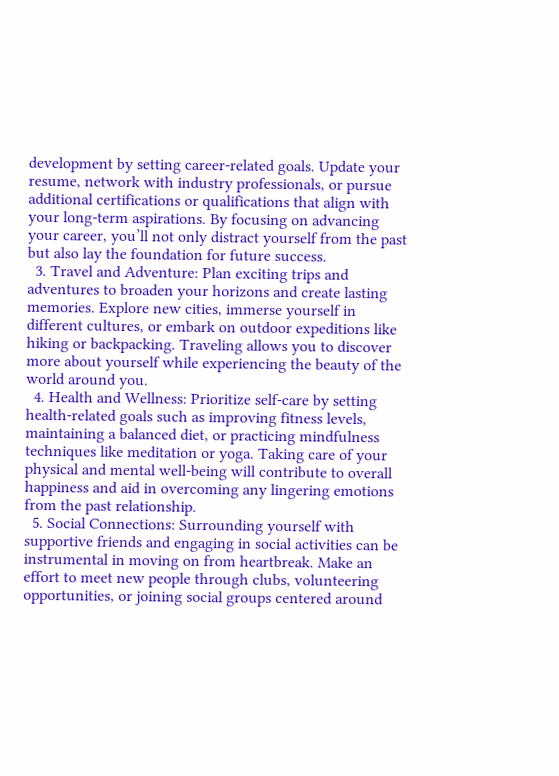development by setting career-related goals. Update your resume, network with industry professionals, or pursue additional certifications or qualifications that align with your long-term aspirations. By focusing on advancing your career, you’ll not only distract yourself from the past but also lay the foundation for future success.
  3. Travel and Adventure: Plan exciting trips and adventures to broaden your horizons and create lasting memories. Explore new cities, immerse yourself in different cultures, or embark on outdoor expeditions like hiking or backpacking. Traveling allows you to discover more about yourself while experiencing the beauty of the world around you.
  4. Health and Wellness: Prioritize self-care by setting health-related goals such as improving fitness levels, maintaining a balanced diet, or practicing mindfulness techniques like meditation or yoga. Taking care of your physical and mental well-being will contribute to overall happiness and aid in overcoming any lingering emotions from the past relationship.
  5. Social Connections: Surrounding yourself with supportive friends and engaging in social activities can be instrumental in moving on from heartbreak. Make an effort to meet new people through clubs, volunteering opportunities, or joining social groups centered around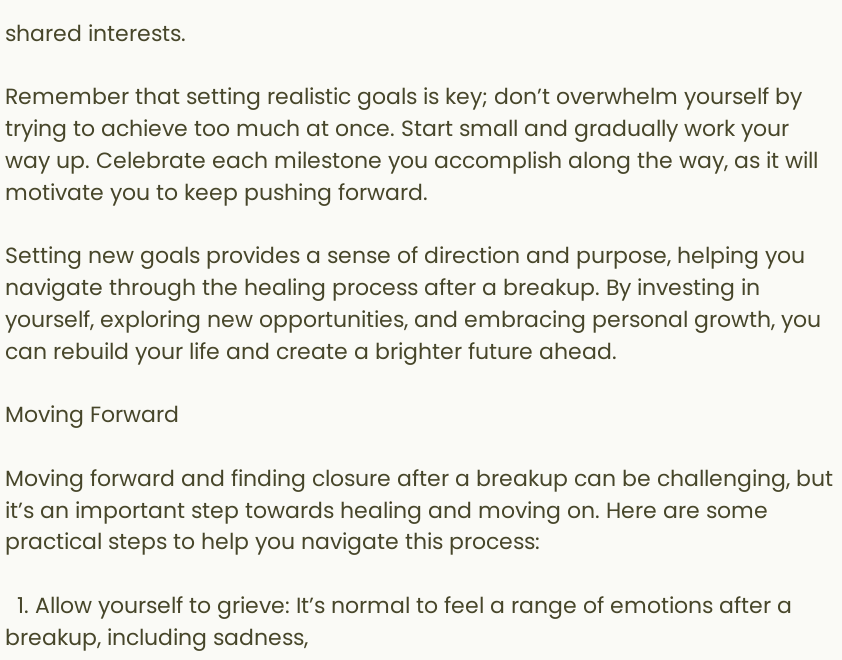shared interests.

Remember that setting realistic goals is key; don’t overwhelm yourself by trying to achieve too much at once. Start small and gradually work your way up. Celebrate each milestone you accomplish along the way, as it will motivate you to keep pushing forward.

Setting new goals provides a sense of direction and purpose, helping you navigate through the healing process after a breakup. By investing in yourself, exploring new opportunities, and embracing personal growth, you can rebuild your life and create a brighter future ahead.

Moving Forward

Moving forward and finding closure after a breakup can be challenging, but it’s an important step towards healing and moving on. Here are some practical steps to help you navigate this process:

  1. Allow yourself to grieve: It’s normal to feel a range of emotions after a breakup, including sadness,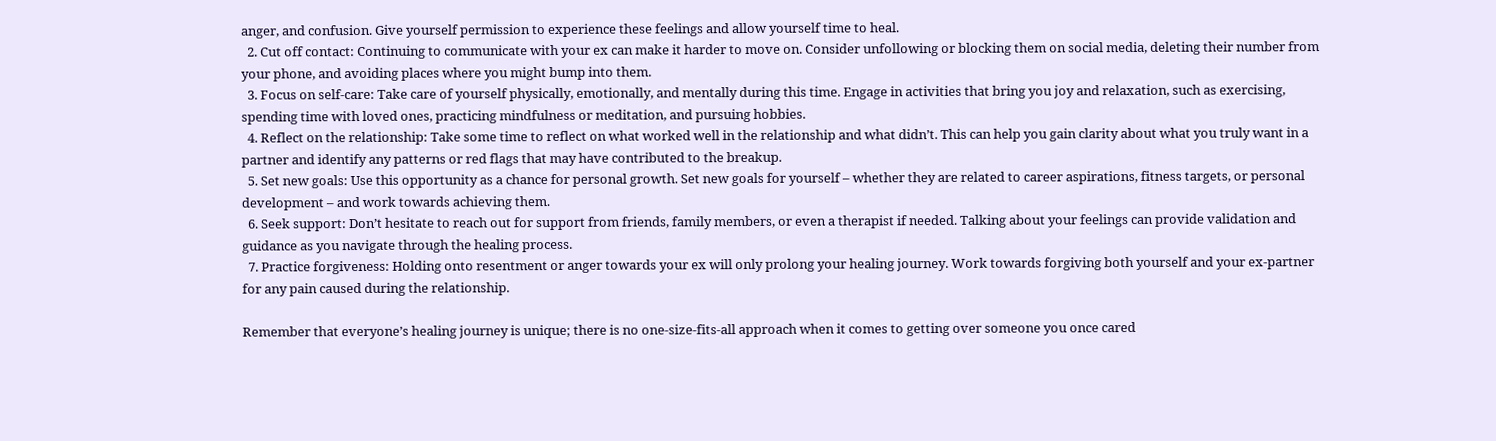anger, and confusion. Give yourself permission to experience these feelings and allow yourself time to heal.
  2. Cut off contact: Continuing to communicate with your ex can make it harder to move on. Consider unfollowing or blocking them on social media, deleting their number from your phone, and avoiding places where you might bump into them.
  3. Focus on self-care: Take care of yourself physically, emotionally, and mentally during this time. Engage in activities that bring you joy and relaxation, such as exercising, spending time with loved ones, practicing mindfulness or meditation, and pursuing hobbies.
  4. Reflect on the relationship: Take some time to reflect on what worked well in the relationship and what didn’t. This can help you gain clarity about what you truly want in a partner and identify any patterns or red flags that may have contributed to the breakup.
  5. Set new goals: Use this opportunity as a chance for personal growth. Set new goals for yourself – whether they are related to career aspirations, fitness targets, or personal development – and work towards achieving them.
  6. Seek support: Don’t hesitate to reach out for support from friends, family members, or even a therapist if needed. Talking about your feelings can provide validation and guidance as you navigate through the healing process.
  7. Practice forgiveness: Holding onto resentment or anger towards your ex will only prolong your healing journey. Work towards forgiving both yourself and your ex-partner for any pain caused during the relationship.

Remember that everyone’s healing journey is unique; there is no one-size-fits-all approach when it comes to getting over someone you once cared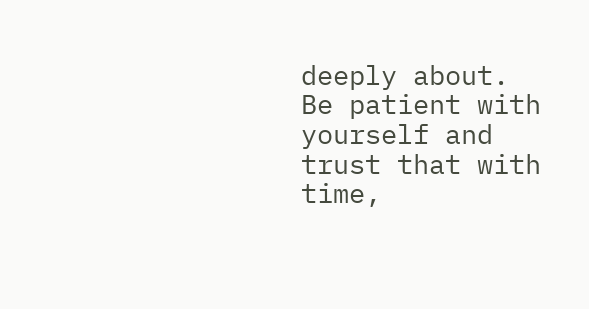deeply about. Be patient with yourself and trust that with time,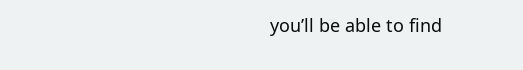you’ll be able to find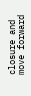closure and move forward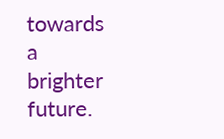towards a brighter future.